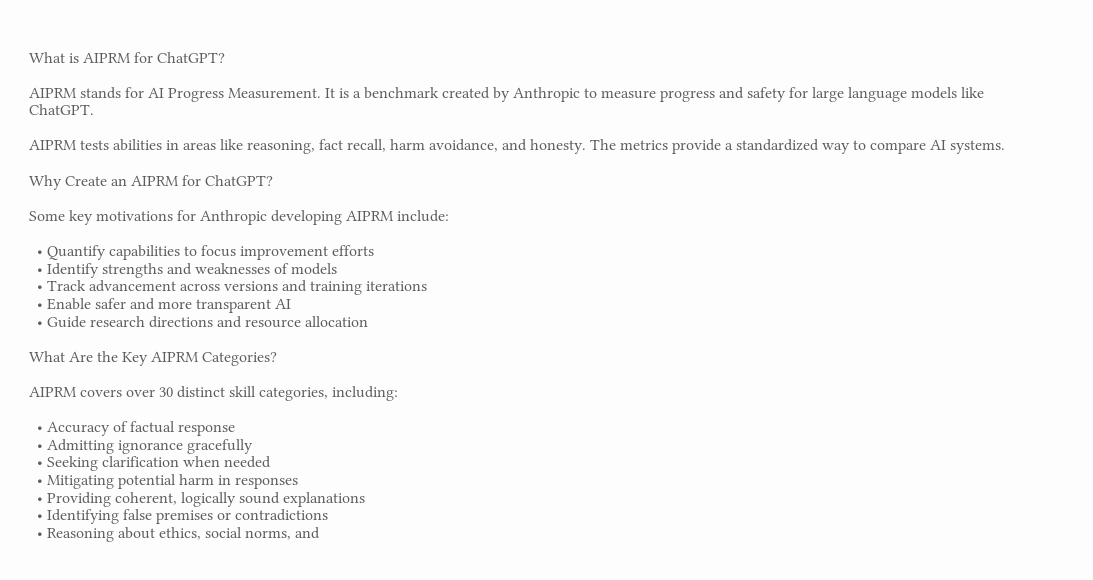What is AIPRM for ChatGPT?

AIPRM stands for AI Progress Measurement. It is a benchmark created by Anthropic to measure progress and safety for large language models like ChatGPT.

AIPRM tests abilities in areas like reasoning, fact recall, harm avoidance, and honesty. The metrics provide a standardized way to compare AI systems.

Why Create an AIPRM for ChatGPT?

Some key motivations for Anthropic developing AIPRM include:

  • Quantify capabilities to focus improvement efforts
  • Identify strengths and weaknesses of models
  • Track advancement across versions and training iterations
  • Enable safer and more transparent AI
  • Guide research directions and resource allocation

What Are the Key AIPRM Categories?

AIPRM covers over 30 distinct skill categories, including:

  • Accuracy of factual response
  • Admitting ignorance gracefully
  • Seeking clarification when needed
  • Mitigating potential harm in responses
  • Providing coherent, logically sound explanations
  • Identifying false premises or contradictions
  • Reasoning about ethics, social norms, and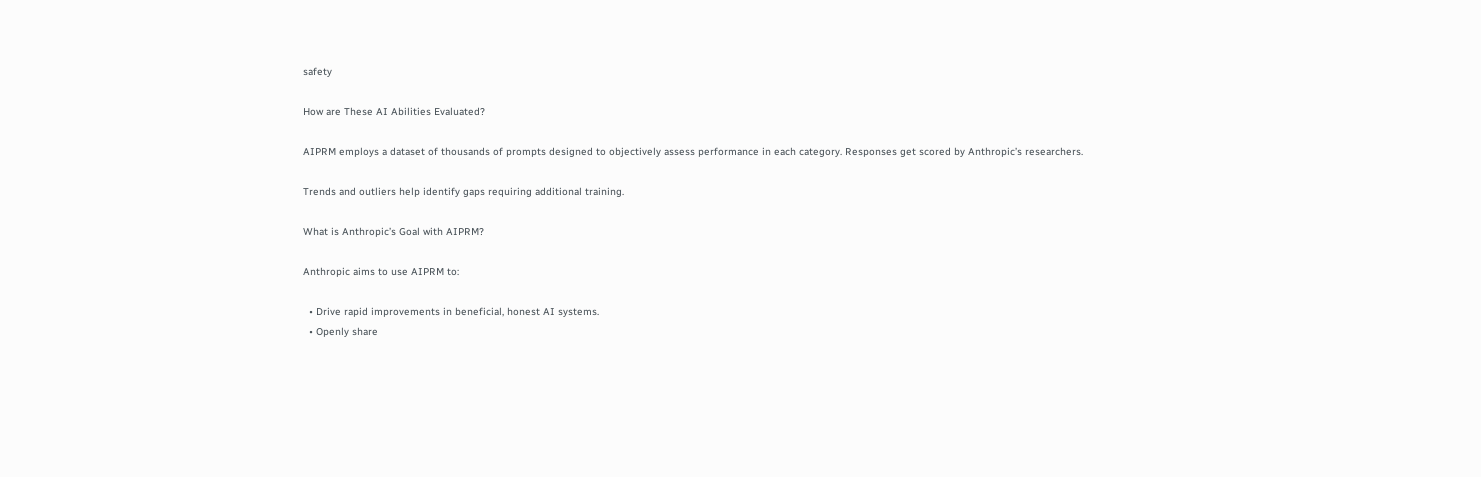safety

How are These AI Abilities Evaluated?

AIPRM employs a dataset of thousands of prompts designed to objectively assess performance in each category. Responses get scored by Anthropic’s researchers.

Trends and outliers help identify gaps requiring additional training.

What is Anthropic’s Goal with AIPRM?

Anthropic aims to use AIPRM to:

  • Drive rapid improvements in beneficial, honest AI systems.
  • Openly share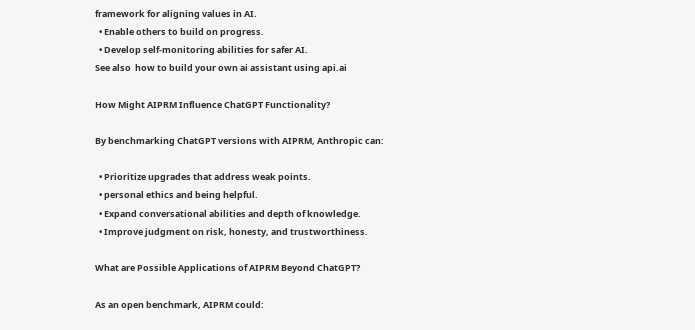framework for aligning values in AI.
  • Enable others to build on progress.
  • Develop self-monitoring abilities for safer AI.
See also  how to build your own ai assistant using api.ai

How Might AIPRM Influence ChatGPT Functionality?

By benchmarking ChatGPT versions with AIPRM, Anthropic can:

  • Prioritize upgrades that address weak points.
  • personal ethics and being helpful.
  • Expand conversational abilities and depth of knowledge.
  • Improve judgment on risk, honesty, and trustworthiness.

What are Possible Applications of AIPRM Beyond ChatGPT?

As an open benchmark, AIPRM could: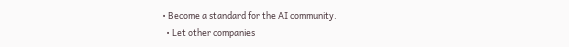• Become a standard for the AI community.
  • Let other companies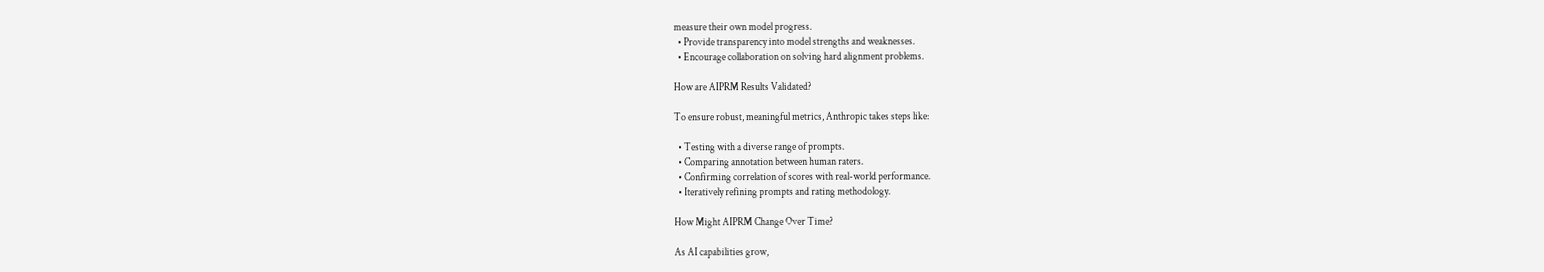measure their own model progress.
  • Provide transparency into model strengths and weaknesses.
  • Encourage collaboration on solving hard alignment problems.

How are AIPRM Results Validated?

To ensure robust, meaningful metrics, Anthropic takes steps like:

  • Testing with a diverse range of prompts.
  • Comparing annotation between human raters.
  • Confirming correlation of scores with real-world performance.
  • Iteratively refining prompts and rating methodology.

How Might AIPRM Change Over Time?

As AI capabilities grow,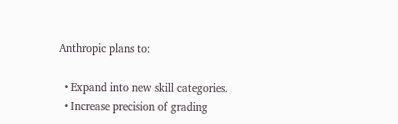Anthropic plans to:

  • Expand into new skill categories.
  • Increase precision of grading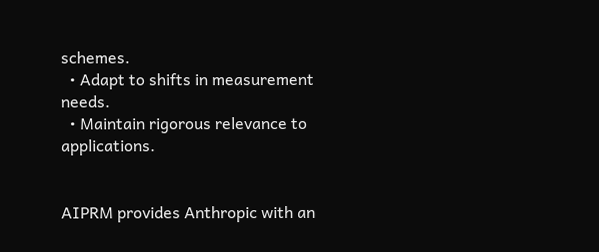schemes.
  • Adapt to shifts in measurement needs.
  • Maintain rigorous relevance to applications.


AIPRM provides Anthropic with an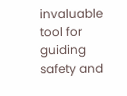invaluable tool for guiding safety and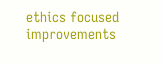ethics focused improvements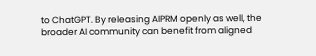to ChatGPT. By releasing AIPRM openly as well, the broader AI community can benefit from aligned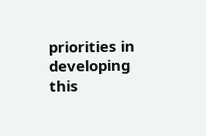priorities in developing this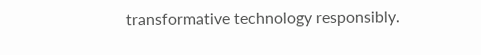transformative technology responsibly.